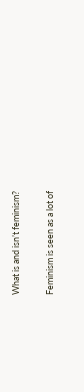What is and isn’t feminism?

Feminism is seen as a lot of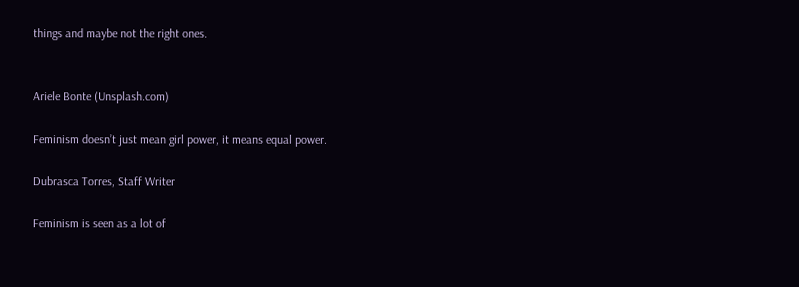things and maybe not the right ones.


Ariele Bonte (Unsplash.com)

Feminism doesn’t just mean girl power, it means equal power.

Dubrasca Torres, Staff Writer

Feminism is seen as a lot of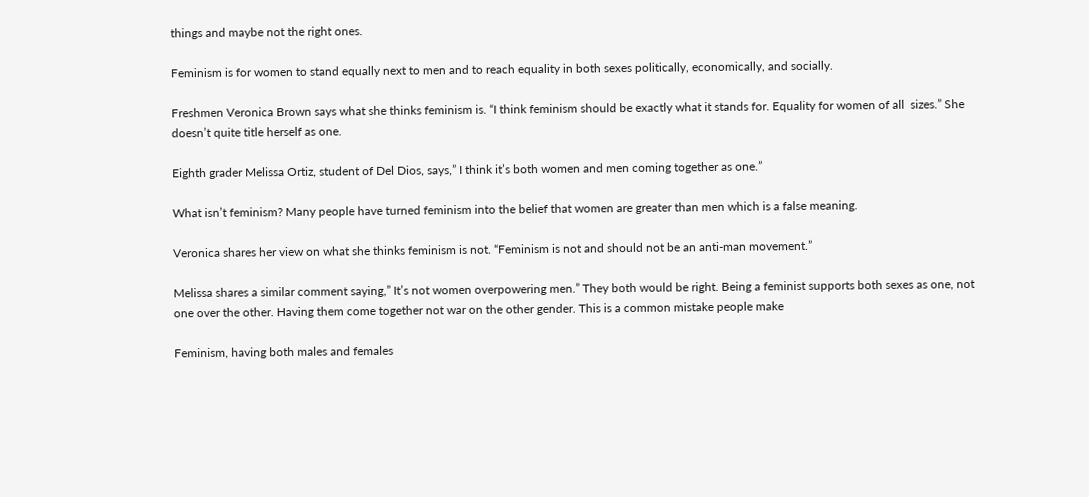things and maybe not the right ones.

Feminism is for women to stand equally next to men and to reach equality in both sexes politically, economically, and socially.

Freshmen Veronica Brown says what she thinks feminism is. “I think feminism should be exactly what it stands for. Equality for women of all  sizes.” She doesn’t quite title herself as one.

Eighth grader Melissa Ortiz, student of Del Dios, says,” I think it’s both women and men coming together as one.”

What isn’t feminism? Many people have turned feminism into the belief that women are greater than men which is a false meaning.

Veronica shares her view on what she thinks feminism is not. “Feminism is not and should not be an anti-man movement.”

Melissa shares a similar comment saying,” It’s not women overpowering men.” They both would be right. Being a feminist supports both sexes as one, not one over the other. Having them come together not war on the other gender. This is a common mistake people make

Feminism, having both males and females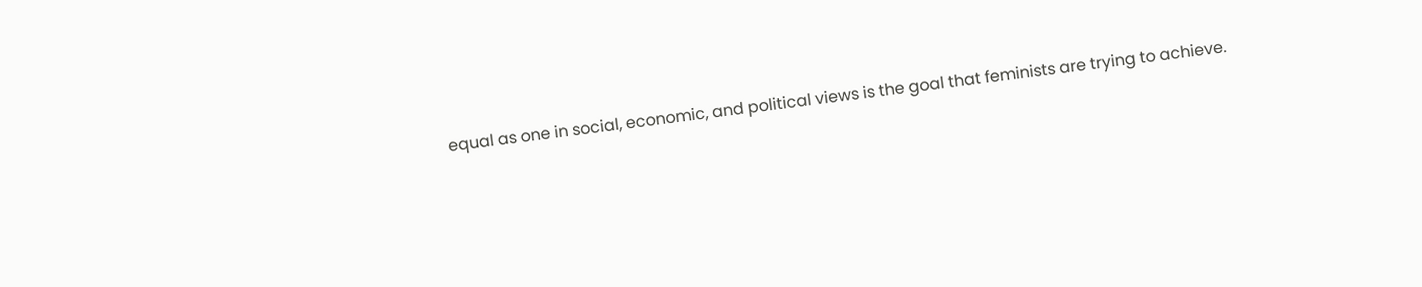equal as one in social, economic, and political views is the goal that feminists are trying to achieve.